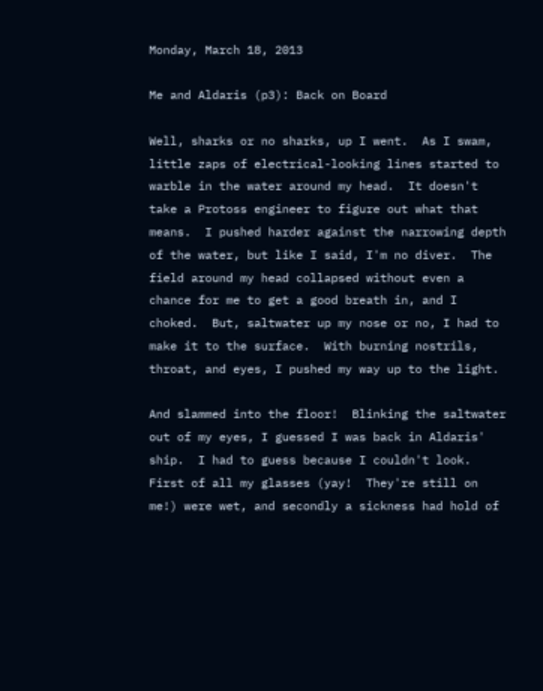Monday, March 18, 2013

Me and Aldaris (p3): Back on Board

Well, sharks or no sharks, up I went.  As I swam, little zaps of electrical-looking lines started to warble in the water around my head.  It doesn't take a Protoss engineer to figure out what that means.  I pushed harder against the narrowing depth of the water, but like I said, I'm no diver.  The field around my head collapsed without even a chance for me to get a good breath in, and I choked.  But, saltwater up my nose or no, I had to make it to the surface.  With burning nostrils, throat, and eyes, I pushed my way up to the light.

And slammed into the floor!  Blinking the saltwater out of my eyes, I guessed I was back in Aldaris' ship.  I had to guess because I couldn't look. First of all my glasses (yay!  They're still on me!) were wet, and secondly a sickness had hold of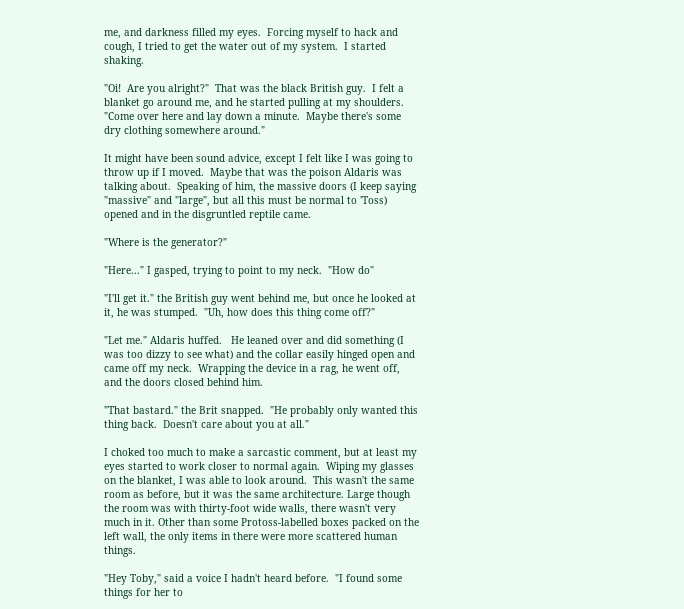me, and darkness filled my eyes.  Forcing myself to hack and cough, I tried to get the water out of my system.  I started shaking.

"Oi!  Are you alright?"  That was the black British guy.  I felt a blanket go around me, and he started pulling at my shoulders.  "Come over here and lay down a minute.  Maybe there's some dry clothing somewhere around."

It might have been sound advice, except I felt like I was going to throw up if I moved.  Maybe that was the poison Aldaris was talking about.  Speaking of him, the massive doors (I keep saying "massive" and "large", but all this must be normal to 'Toss) opened and in the disgruntled reptile came.

"Where is the generator?"

"Here..." I gasped, trying to point to my neck.  "How do"

"I'll get it." the British guy went behind me, but once he looked at it, he was stumped.  "Uh, how does this thing come off?"

"Let me." Aldaris huffed.   He leaned over and did something (I was too dizzy to see what) and the collar easily hinged open and came off my neck.  Wrapping the device in a rag, he went off, and the doors closed behind him.

"That bastard." the Brit snapped.  "He probably only wanted this thing back.  Doesn't care about you at all."

I choked too much to make a sarcastic comment, but at least my eyes started to work closer to normal again.  Wiping my glasses on the blanket, I was able to look around.  This wasn't the same room as before, but it was the same architecture. Large though the room was with thirty-foot wide walls, there wasn't very much in it. Other than some Protoss-labelled boxes packed on the left wall, the only items in there were more scattered human things.

"Hey Toby," said a voice I hadn't heard before.  "I found some things for her to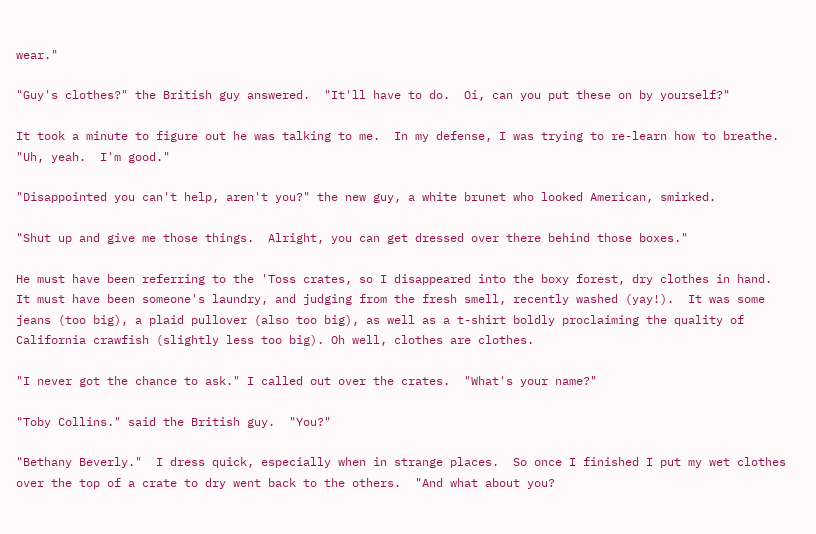wear."

"Guy's clothes?" the British guy answered.  "It'll have to do.  Oi, can you put these on by yourself?"

It took a minute to figure out he was talking to me.  In my defense, I was trying to re-learn how to breathe.  "Uh, yeah.  I'm good."

"Disappointed you can't help, aren't you?" the new guy, a white brunet who looked American, smirked.

"Shut up and give me those things.  Alright, you can get dressed over there behind those boxes."

He must have been referring to the 'Toss crates, so I disappeared into the boxy forest, dry clothes in hand.  It must have been someone's laundry, and judging from the fresh smell, recently washed (yay!).  It was some jeans (too big), a plaid pullover (also too big), as well as a t-shirt boldly proclaiming the quality of California crawfish (slightly less too big). Oh well, clothes are clothes.

"I never got the chance to ask." I called out over the crates.  "What's your name?"

"Toby Collins." said the British guy.  "You?"

"Bethany Beverly."  I dress quick, especially when in strange places.  So once I finished I put my wet clothes over the top of a crate to dry went back to the others.  "And what about you?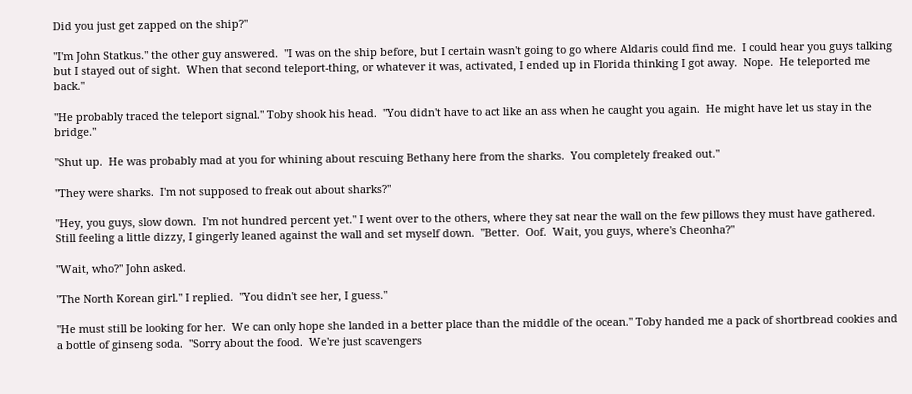Did you just get zapped on the ship?"

"I'm John Statkus." the other guy answered.  "I was on the ship before, but I certain wasn't going to go where Aldaris could find me.  I could hear you guys talking but I stayed out of sight.  When that second teleport-thing, or whatever it was, activated, I ended up in Florida thinking I got away.  Nope.  He teleported me back."

"He probably traced the teleport signal." Toby shook his head.  "You didn't have to act like an ass when he caught you again.  He might have let us stay in the bridge."

"Shut up.  He was probably mad at you for whining about rescuing Bethany here from the sharks.  You completely freaked out."

"They were sharks.  I'm not supposed to freak out about sharks?"

"Hey, you guys, slow down.  I'm not hundred percent yet." I went over to the others, where they sat near the wall on the few pillows they must have gathered.  Still feeling a little dizzy, I gingerly leaned against the wall and set myself down.  "Better.  Oof.  Wait, you guys, where's Cheonha?"

"Wait, who?" John asked.

"The North Korean girl." I replied.  "You didn't see her, I guess."

"He must still be looking for her.  We can only hope she landed in a better place than the middle of the ocean." Toby handed me a pack of shortbread cookies and a bottle of ginseng soda.  "Sorry about the food.  We're just scavengers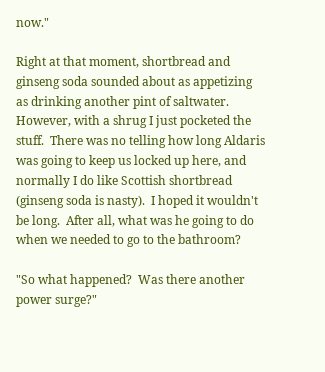now."

Right at that moment, shortbread and ginseng soda sounded about as appetizing as drinking another pint of saltwater.  However, with a shrug I just pocketed the stuff.  There was no telling how long Aldaris was going to keep us locked up here, and normally I do like Scottish shortbread (ginseng soda is nasty).  I hoped it wouldn't be long.  After all, what was he going to do when we needed to go to the bathroom?

"So what happened?  Was there another power surge?"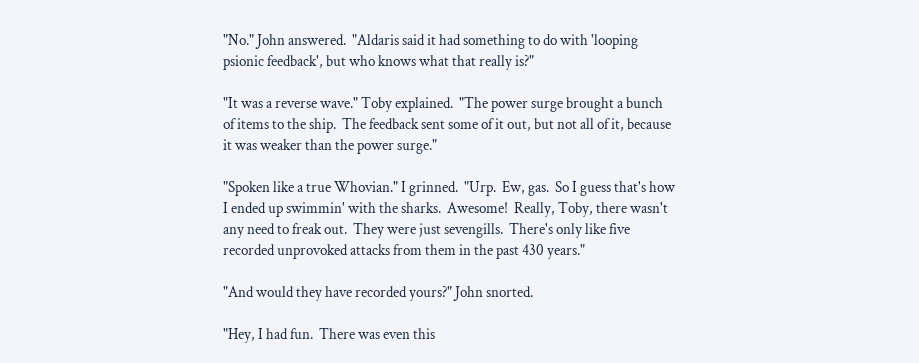"No." John answered.  "Aldaris said it had something to do with 'looping psionic feedback', but who knows what that really is?"

"It was a reverse wave." Toby explained.  "The power surge brought a bunch of items to the ship.  The feedback sent some of it out, but not all of it, because it was weaker than the power surge."

"Spoken like a true Whovian." I grinned.  "Urp.  Ew, gas.  So I guess that's how I ended up swimmin' with the sharks.  Awesome!  Really, Toby, there wasn't any need to freak out.  They were just sevengills.  There's only like five recorded unprovoked attacks from them in the past 430 years."

"And would they have recorded yours?" John snorted.

"Hey, I had fun.  There was even this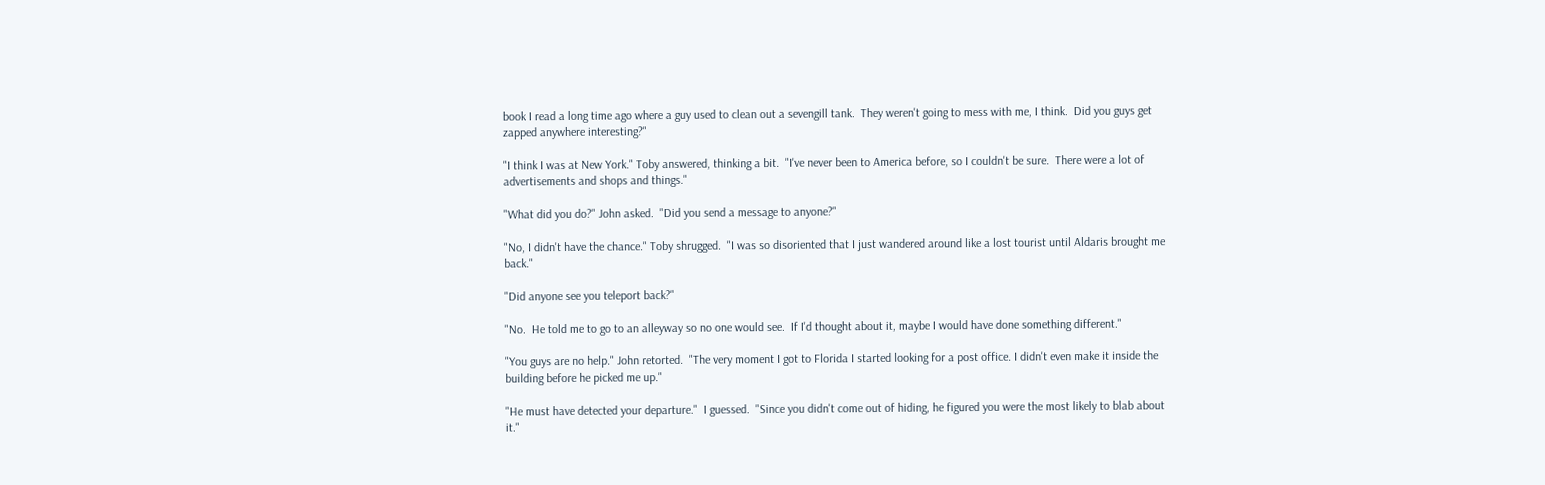book I read a long time ago where a guy used to clean out a sevengill tank.  They weren't going to mess with me, I think.  Did you guys get zapped anywhere interesting?"

"I think I was at New York." Toby answered, thinking a bit.  "I've never been to America before, so I couldn't be sure.  There were a lot of advertisements and shops and things."

"What did you do?" John asked.  "Did you send a message to anyone?"

"No, I didn't have the chance." Toby shrugged.  "I was so disoriented that I just wandered around like a lost tourist until Aldaris brought me back."

"Did anyone see you teleport back?"

"No.  He told me to go to an alleyway so no one would see.  If I'd thought about it, maybe I would have done something different."

"You guys are no help." John retorted.  "The very moment I got to Florida I started looking for a post office. I didn't even make it inside the building before he picked me up."

"He must have detected your departure."  I guessed.  "Since you didn't come out of hiding, he figured you were the most likely to blab about it."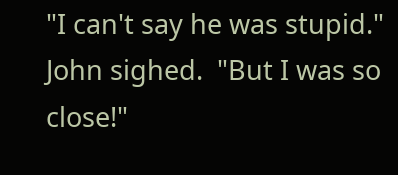"I can't say he was stupid." John sighed.  "But I was so close!"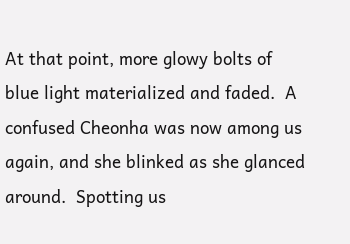At that point, more glowy bolts of blue light materialized and faded.  A confused Cheonha was now among us again, and she blinked as she glanced around.  Spotting us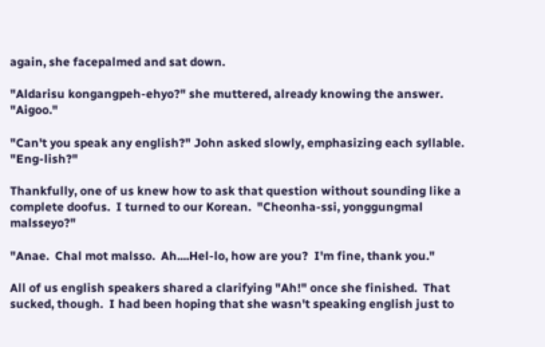again, she facepalmed and sat down.

"Aldarisu kongangpeh-ehyo?" she muttered, already knowing the answer.  "Aigoo."

"Can't you speak any english?" John asked slowly, emphasizing each syllable.  "Eng-lish?"

Thankfully, one of us knew how to ask that question without sounding like a complete doofus.  I turned to our Korean.  "Cheonha-ssi, yonggungmal malsseyo?"

"Anae.  Chal mot malsso.  Ah....Hel-lo, how are you?  I'm fine, thank you."

All of us english speakers shared a clarifying "Ah!" once she finished.  That sucked, though.  I had been hoping that she wasn't speaking english just to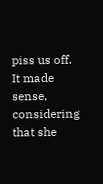piss us off.  It made sense, considering that she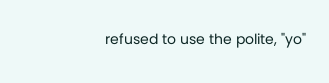refused to use the polite, "yo"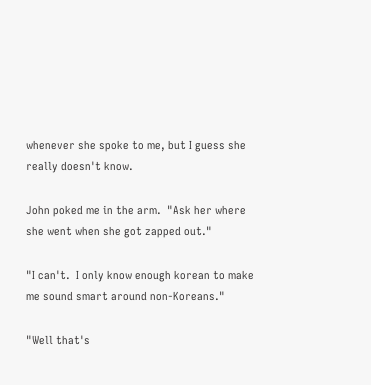whenever she spoke to me, but I guess she really doesn't know.

John poked me in the arm.  "Ask her where she went when she got zapped out."

"I can't.  I only know enough korean to make me sound smart around non-Koreans."

"Well that's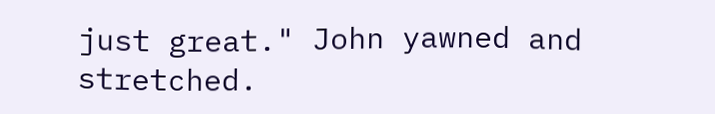just great." John yawned and stretched.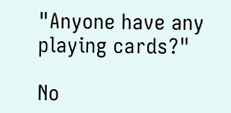"Anyone have any playing cards?"

No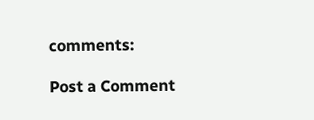comments:

Post a Comment